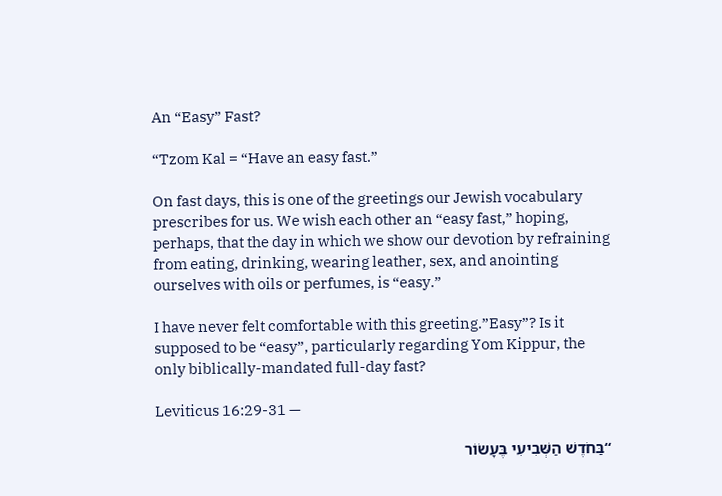An “Easy” Fast?

“Tzom Kal = “Have an easy fast.”

On fast days, this is one of the greetings our Jewish vocabulary prescribes for us. We wish each other an “easy fast,” hoping, perhaps, that the day in which we show our devotion by refraining from eating, drinking, wearing leather, sex, and anointing ourselves with oils or perfumes, is “easy.”

I have never felt comfortable with this greeting.”Easy”? Is it supposed to be “easy”, particularly regarding Yom Kippur, the only biblically-mandated full-day fast?

Leviticus 16:29-31 —

“בַּחֹדֶשׁ הַשְּׁבִיעִי בֶּעָשׂוֹר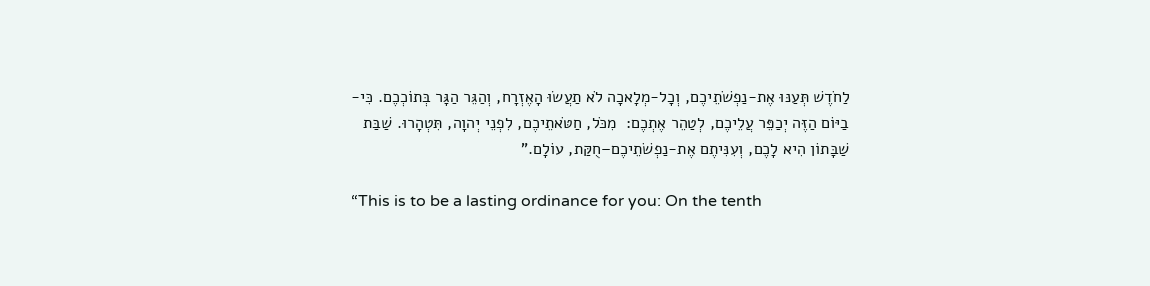לַחֹדֶשׁ תְּעַנּוּ אֶת-נַפְשֹׁתֵיכֶם, וְכָל-מְלָאכָה לֹא תַעֲשׂוּ הָאֶזְרָח, וְהַגֵּר הַגָּר בְּתוֹכְכֶם. כִּי-בַיּוֹם הַזֶּה יְכַפֵּר עֲלֵיכֶם, לְטַהֵר אֶתְכֶם:  מִכֹּל, חַטֹּאתֵיכֶם, לִפְנֵי יְהוָה, תִּטְהָרוּ. שַׁבַּת שַׁבָּתוֹן הִיא לָכֶם, וְעִנִּיתֶם אֶת-נַפְשֹׁתֵיכֶם–חֻקַּת, עוֹלָם.”

“This is to be a lasting ordinance for you: On the tenth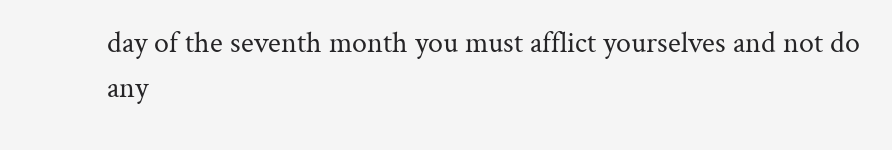day of the seventh month you must afflict yourselves and not do any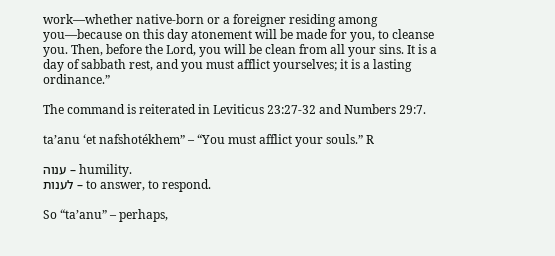work—whether native-born or a foreigner residing among you—because on this day atonement will be made for you, to cleanse you. Then, before the Lord, you will be clean from all your sins. It is a day of sabbath rest, and you must afflict yourselves; it is a lasting ordinance.”

The command is reiterated in Leviticus 23:27-32 and Numbers 29:7.

ta’anu ‘et nafshotékhem” – “You must afflict your souls.” R

ענוה – humility.
לענות – to answer, to respond.

So “ta’anu” – perhaps,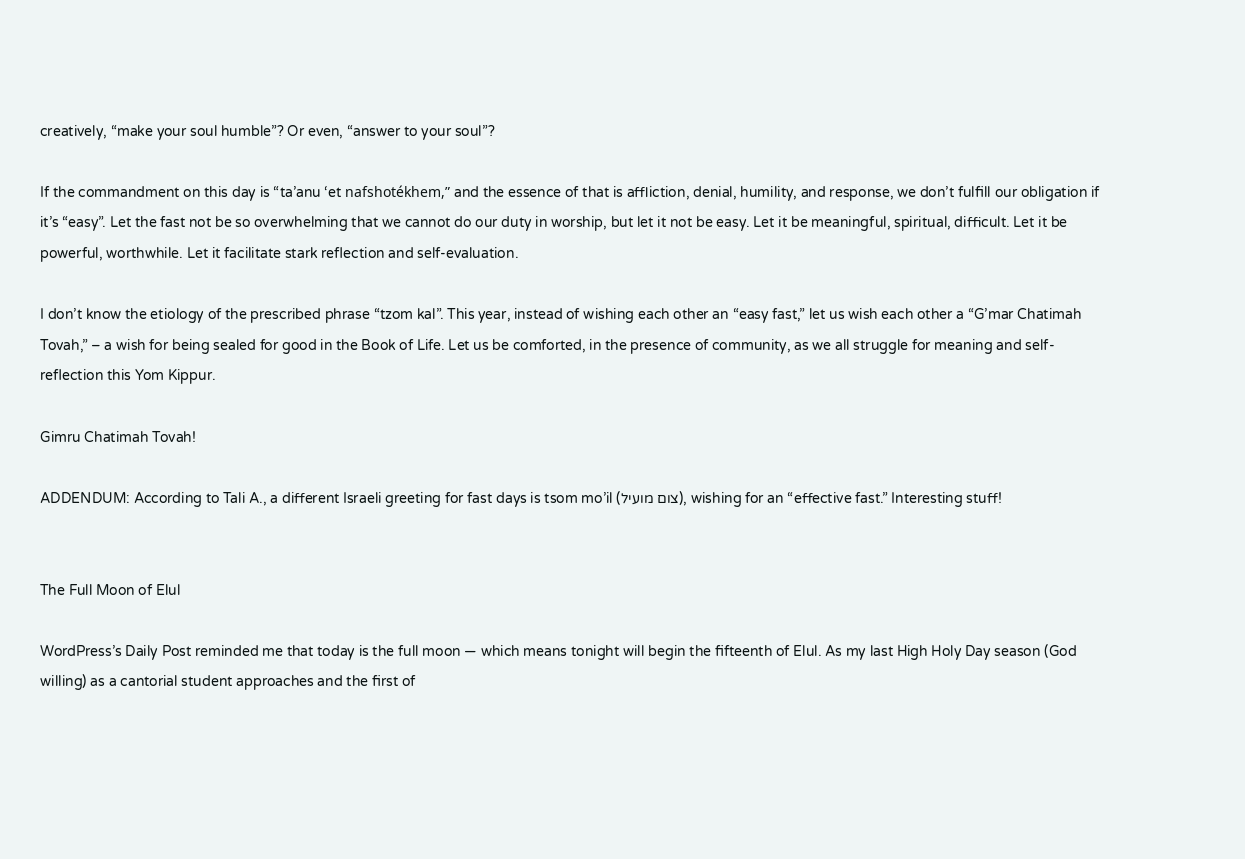creatively, “make your soul humble”? Or even, “answer to your soul”?

If the commandment on this day is “ta’anu ‘et nafshotékhem,” and the essence of that is affliction, denial, humility, and response, we don’t fulfill our obligation if it’s “easy”. Let the fast not be so overwhelming that we cannot do our duty in worship, but let it not be easy. Let it be meaningful, spiritual, difficult. Let it be powerful, worthwhile. Let it facilitate stark reflection and self-evaluation.

I don’t know the etiology of the prescribed phrase “tzom kal”. This year, instead of wishing each other an “easy fast,” let us wish each other a “G’mar Chatimah Tovah,” – a wish for being sealed for good in the Book of Life. Let us be comforted, in the presence of community, as we all struggle for meaning and self-reflection this Yom Kippur.

Gimru Chatimah Tovah!

ADDENDUM: According to Tali A., a different Israeli greeting for fast days is tsom mo’il (צום מועיל), wishing for an “effective fast.” Interesting stuff!


The Full Moon of Elul

WordPress’s Daily Post reminded me that today is the full moon — which means tonight will begin the fifteenth of Elul. As my last High Holy Day season (God willing) as a cantorial student approaches and the first of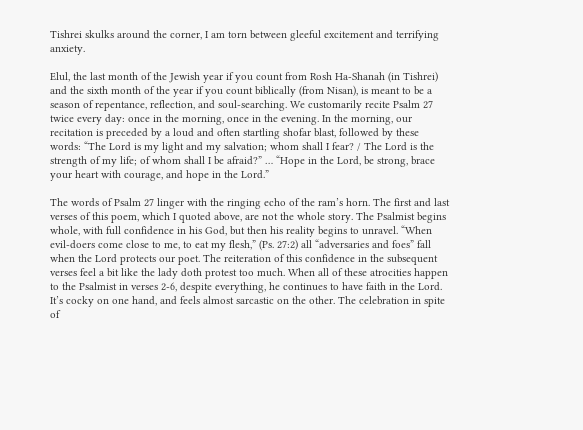Tishrei skulks around the corner, I am torn between gleeful excitement and terrifying anxiety.

Elul, the last month of the Jewish year if you count from Rosh Ha-Shanah (in Tishrei) and the sixth month of the year if you count biblically (from Nisan), is meant to be a season of repentance, reflection, and soul-searching. We customarily recite Psalm 27 twice every day: once in the morning, once in the evening. In the morning, our recitation is preceded by a loud and often startling shofar blast, followed by these words: “The Lord is my light and my salvation; whom shall I fear? / The Lord is the strength of my life; of whom shall I be afraid?” … “Hope in the Lord, be strong, brace your heart with courage, and hope in the Lord.”

The words of Psalm 27 linger with the ringing echo of the ram’s horn. The first and last verses of this poem, which I quoted above, are not the whole story. The Psalmist begins whole, with full confidence in his God, but then his reality begins to unravel. “When evil-doers come close to me, to eat my flesh,” (Ps. 27:2) all “adversaries and foes” fall when the Lord protects our poet. The reiteration of this confidence in the subsequent verses feel a bit like the lady doth protest too much. When all of these atrocities happen to the Psalmist in verses 2-6, despite everything, he continues to have faith in the Lord. It’s cocky on one hand, and feels almost sarcastic on the other. The celebration in spite of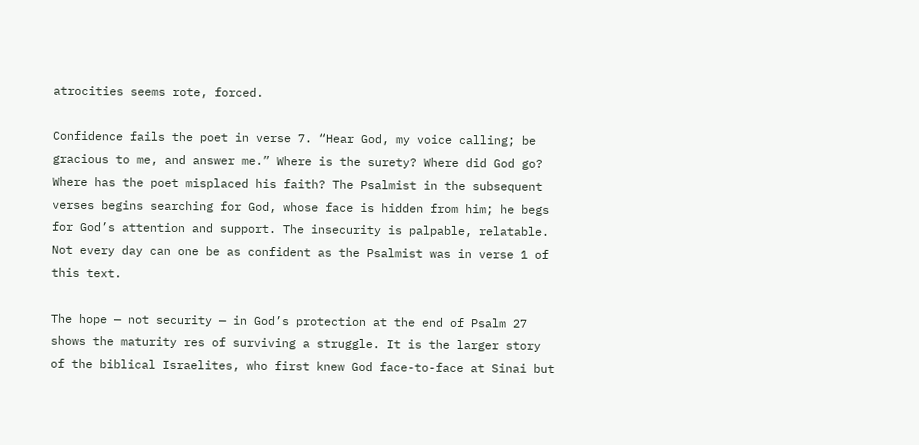atrocities seems rote, forced.

Confidence fails the poet in verse 7. “Hear God, my voice calling; be gracious to me, and answer me.” Where is the surety? Where did God go? Where has the poet misplaced his faith? The Psalmist in the subsequent verses begins searching for God, whose face is hidden from him; he begs for God’s attention and support. The insecurity is palpable, relatable. Not every day can one be as confident as the Psalmist was in verse 1 of this text.

The hope — not security — in God’s protection at the end of Psalm 27 shows the maturity res of surviving a struggle. It is the larger story of the biblical Israelites, who first knew God face-to-face at Sinai but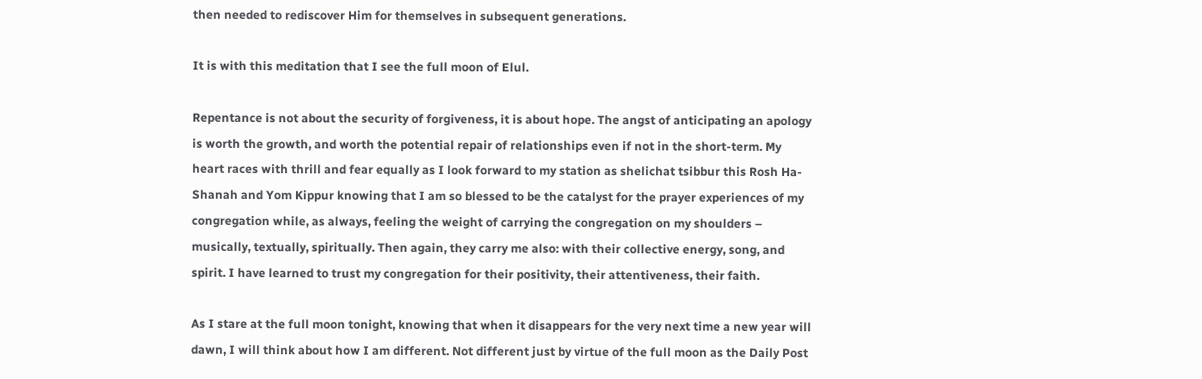then needed to rediscover Him for themselves in subsequent generations.

It is with this meditation that I see the full moon of Elul.

Repentance is not about the security of forgiveness, it is about hope. The angst of anticipating an apology is worth the growth, and worth the potential repair of relationships even if not in the short-term. My heart races with thrill and fear equally as I look forward to my station as shelichat tsibbur this Rosh Ha-Shanah and Yom Kippur knowing that I am so blessed to be the catalyst for the prayer experiences of my congregation while, as always, feeling the weight of carrying the congregation on my shoulders – musically, textually, spiritually. Then again, they carry me also: with their collective energy, song, and spirit. I have learned to trust my congregation for their positivity, their attentiveness, their faith.

As I stare at the full moon tonight, knowing that when it disappears for the very next time a new year will dawn, I will think about how I am different. Not different just by virtue of the full moon as the Daily Post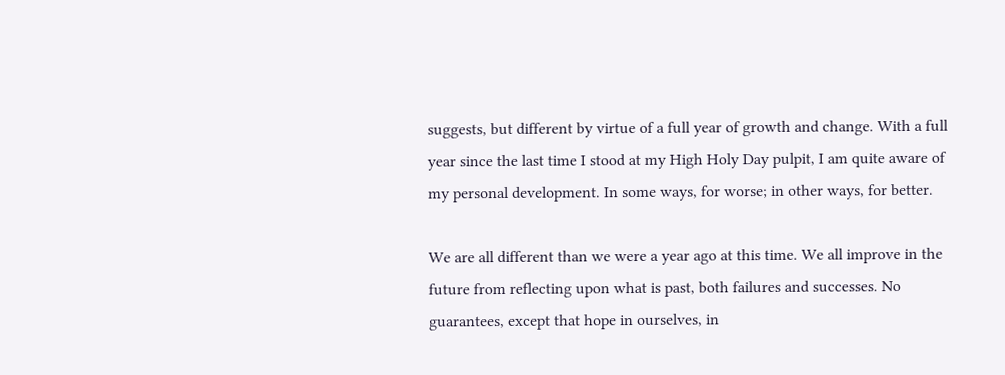suggests, but different by virtue of a full year of growth and change. With a full year since the last time I stood at my High Holy Day pulpit, I am quite aware of my personal development. In some ways, for worse; in other ways, for better.

We are all different than we were a year ago at this time. We all improve in the future from reflecting upon what is past, both failures and successes. No guarantees, except that hope in ourselves, in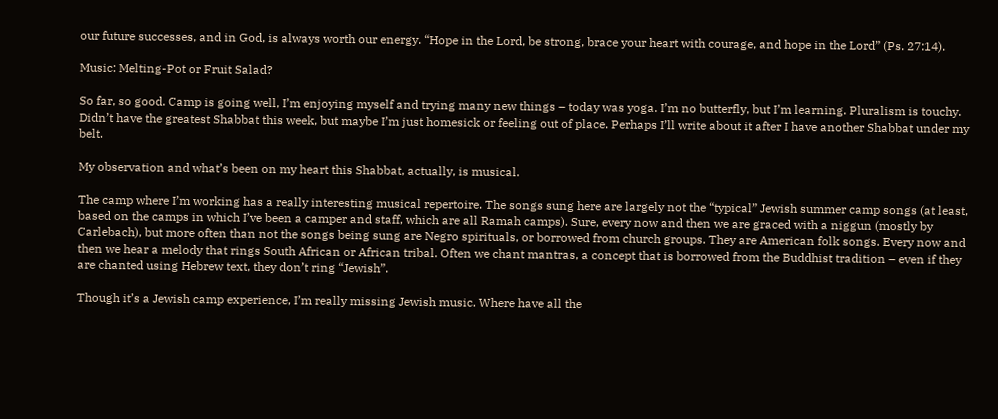our future successes, and in God, is always worth our energy. “Hope in the Lord, be strong, brace your heart with courage, and hope in the Lord” (Ps. 27:14).

Music: Melting-Pot or Fruit Salad?

So far, so good. Camp is going well, I’m enjoying myself and trying many new things – today was yoga. I’m no butterfly, but I’m learning. Pluralism is touchy. Didn’t have the greatest Shabbat this week, but maybe I’m just homesick or feeling out of place. Perhaps I’ll write about it after I have another Shabbat under my belt.

My observation and what’s been on my heart this Shabbat, actually, is musical.

The camp where I’m working has a really interesting musical repertoire. The songs sung here are largely not the “typical” Jewish summer camp songs (at least, based on the camps in which I’ve been a camper and staff, which are all Ramah camps). Sure, every now and then we are graced with a niggun (mostly by Carlebach), but more often than not the songs being sung are Negro spirituals, or borrowed from church groups. They are American folk songs. Every now and then we hear a melody that rings South African or African tribal. Often we chant mantras, a concept that is borrowed from the Buddhist tradition – even if they are chanted using Hebrew text, they don’t ring “Jewish”.

Though it’s a Jewish camp experience, I’m really missing Jewish music. Where have all the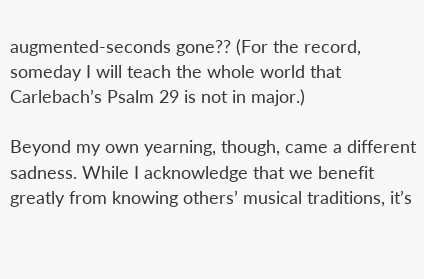augmented-seconds gone?? (For the record, someday I will teach the whole world that Carlebach’s Psalm 29 is not in major.)

Beyond my own yearning, though, came a different sadness. While I acknowledge that we benefit greatly from knowing others’ musical traditions, it’s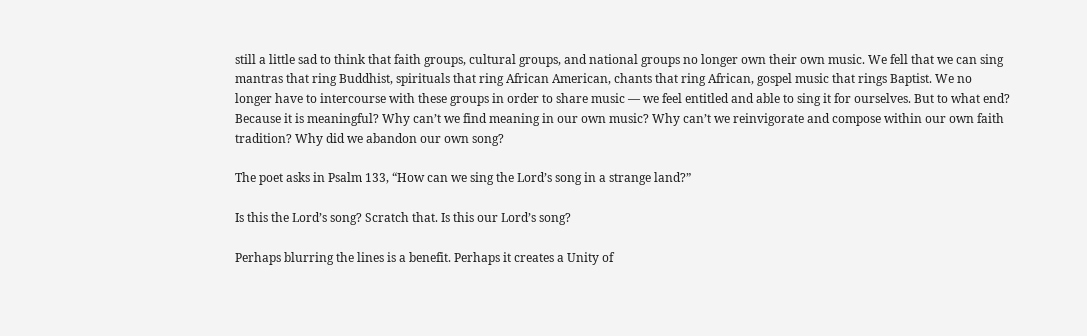still a little sad to think that faith groups, cultural groups, and national groups no longer own their own music. We fell that we can sing mantras that ring Buddhist, spirituals that ring African American, chants that ring African, gospel music that rings Baptist. We no longer have to intercourse with these groups in order to share music — we feel entitled and able to sing it for ourselves. But to what end? Because it is meaningful? Why can’t we find meaning in our own music? Why can’t we reinvigorate and compose within our own faith tradition? Why did we abandon our own song?

The poet asks in Psalm 133, “How can we sing the Lord’s song in a strange land?”

Is this the Lord’s song? Scratch that. Is this our Lord’s song?

Perhaps blurring the lines is a benefit. Perhaps it creates a Unity of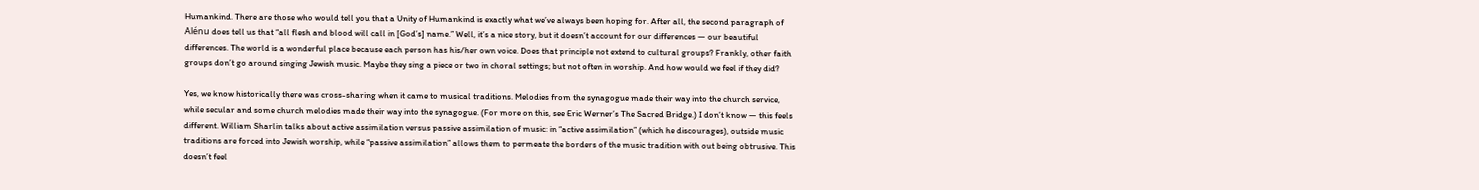Humankind. There are those who would tell you that a Unity of Humankind is exactly what we’ve always been hoping for. After all, the second paragraph of Alénu does tell us that “all flesh and blood will call in [God’s] name.” Well, it’s a nice story, but it doesn’t account for our differences — our beautiful differences. The world is a wonderful place because each person has his/her own voice. Does that principle not extend to cultural groups? Frankly, other faith groups don’t go around singing Jewish music. Maybe they sing a piece or two in choral settings; but not often in worship. And how would we feel if they did?

Yes, we know historically there was cross-sharing when it came to musical traditions. Melodies from the synagogue made their way into the church service, while secular and some church melodies made their way into the synagogue. (For more on this, see Eric Werner’s The Sacred Bridge.) I don’t know — this feels different. William Sharlin talks about active assimilation versus passive assimilation of music: in “active assimilation” (which he discourages), outside music traditions are forced into Jewish worship, while “passive assimilation” allows them to permeate the borders of the music tradition with out being obtrusive. This doesn’t feel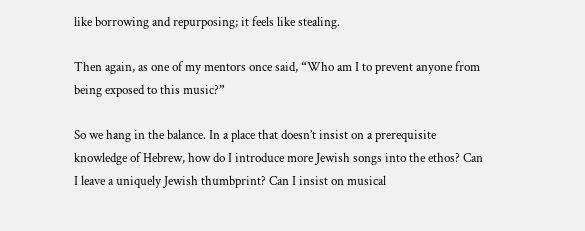like borrowing and repurposing; it feels like stealing.

Then again, as one of my mentors once said, “Who am I to prevent anyone from being exposed to this music?”

So we hang in the balance. In a place that doesn’t insist on a prerequisite knowledge of Hebrew, how do I introduce more Jewish songs into the ethos? Can I leave a uniquely Jewish thumbprint? Can I insist on musical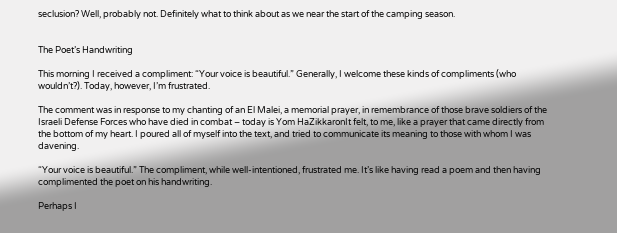seclusion? Well, probably not. Definitely what to think about as we near the start of the camping season.


The Poet’s Handwriting

This morning I received a compliment: “Your voice is beautiful.” Generally, I welcome these kinds of compliments (who wouldn’t?). Today, however, I’m frustrated.

The comment was in response to my chanting of an El Malei, a memorial prayer, in remembrance of those brave soldiers of the Israeli Defense Forces who have died in combat – today is Yom HaZikkaronIt felt, to me, like a prayer that came directly from the bottom of my heart. I poured all of myself into the text, and tried to communicate its meaning to those with whom I was davening.

“Your voice is beautiful.” The compliment, while well-intentioned, frustrated me. It’s like having read a poem and then having complimented the poet on his handwriting.

Perhaps I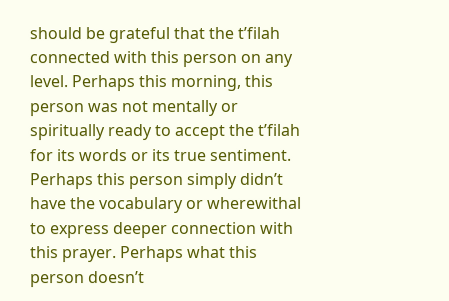should be grateful that the t’filah connected with this person on any level. Perhaps this morning, this person was not mentally or spiritually ready to accept the t’filah for its words or its true sentiment. Perhaps this person simply didn’t have the vocabulary or wherewithal to express deeper connection with this prayer. Perhaps what this person doesn’t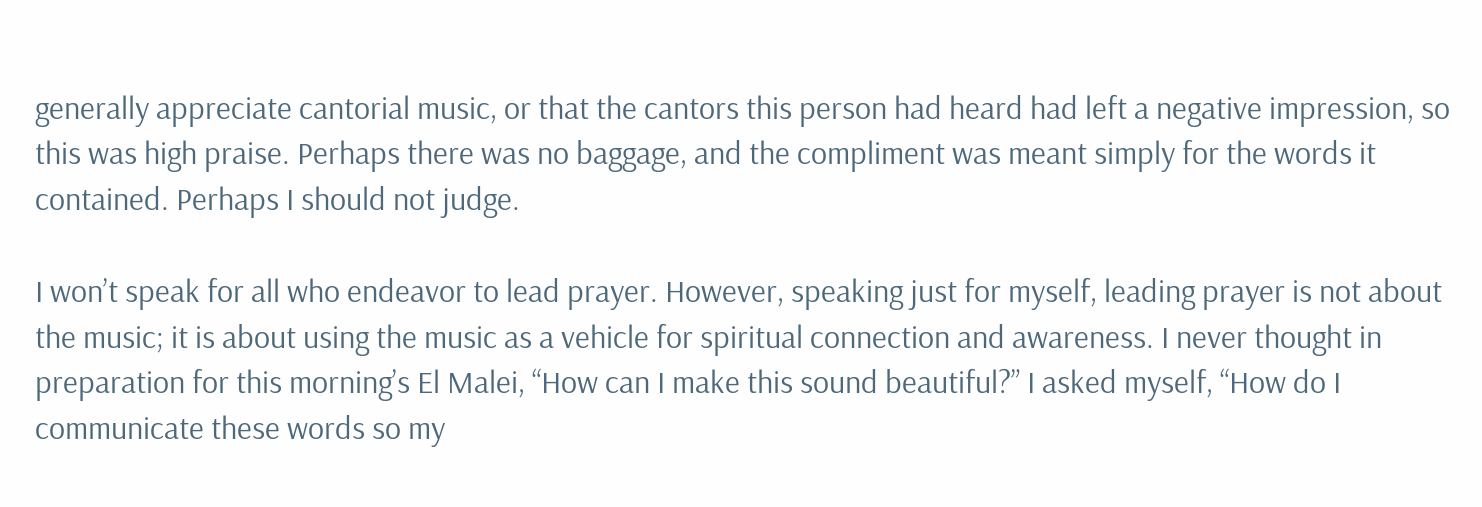generally appreciate cantorial music, or that the cantors this person had heard had left a negative impression, so this was high praise. Perhaps there was no baggage, and the compliment was meant simply for the words it contained. Perhaps I should not judge.

I won’t speak for all who endeavor to lead prayer. However, speaking just for myself, leading prayer is not about the music; it is about using the music as a vehicle for spiritual connection and awareness. I never thought in preparation for this morning’s El Malei, “How can I make this sound beautiful?” I asked myself, “How do I communicate these words so my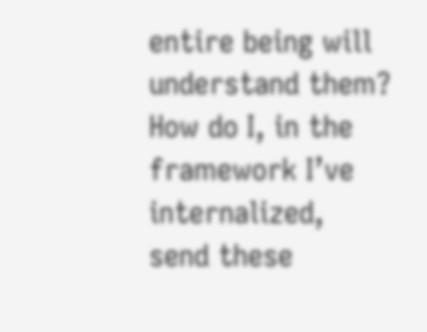entire being will understand them? How do I, in the framework I’ve internalized, send these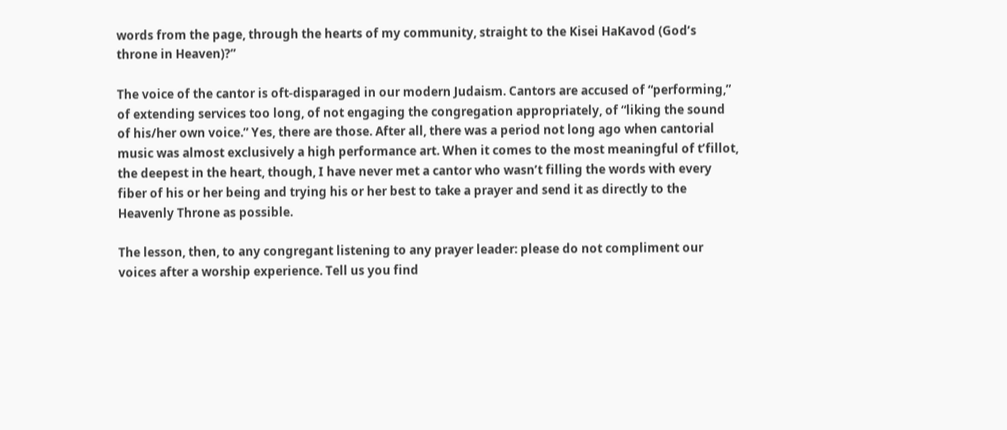words from the page, through the hearts of my community, straight to the Kisei HaKavod (God’s throne in Heaven)?”

The voice of the cantor is oft-disparaged in our modern Judaism. Cantors are accused of “performing,” of extending services too long, of not engaging the congregation appropriately, of “liking the sound of his/her own voice.” Yes, there are those. After all, there was a period not long ago when cantorial music was almost exclusively a high performance art. When it comes to the most meaningful of t’fillot, the deepest in the heart, though, I have never met a cantor who wasn’t filling the words with every fiber of his or her being and trying his or her best to take a prayer and send it as directly to the Heavenly Throne as possible.

The lesson, then, to any congregant listening to any prayer leader: please do not compliment our voices after a worship experience. Tell us you find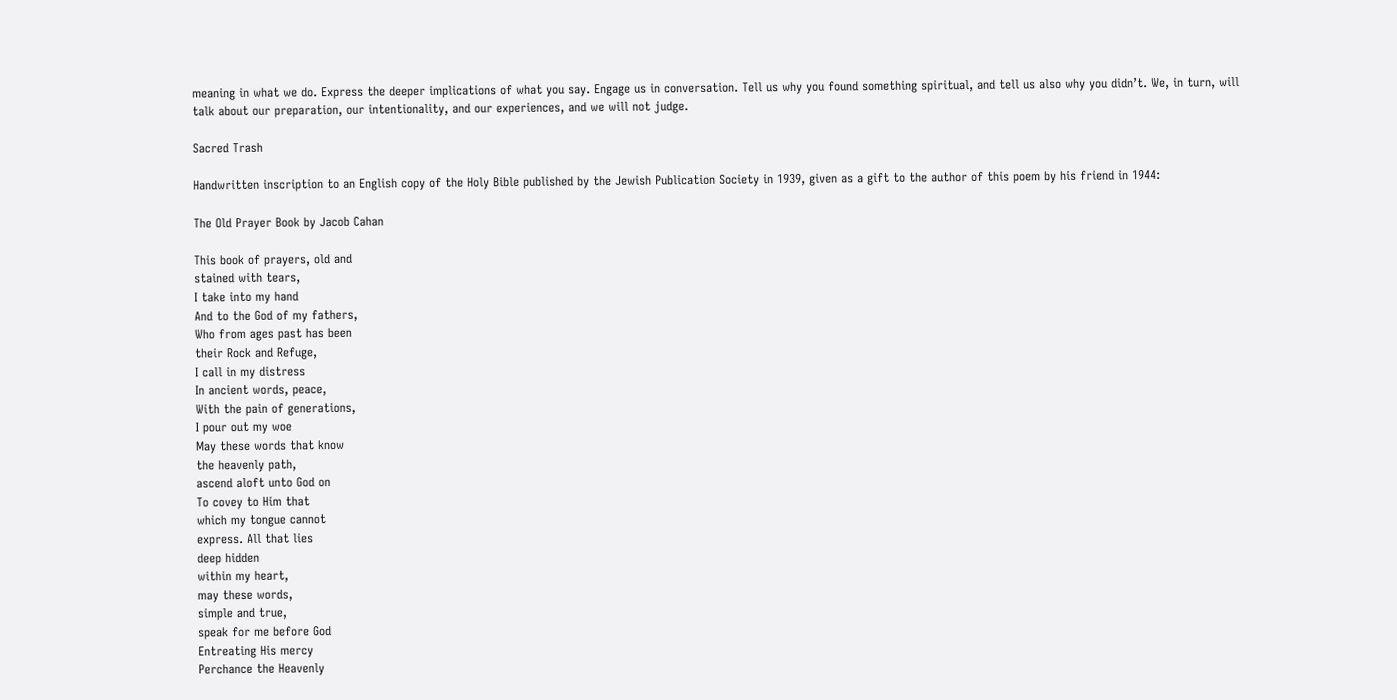meaning in what we do. Express the deeper implications of what you say. Engage us in conversation. Tell us why you found something spiritual, and tell us also why you didn’t. We, in turn, will talk about our preparation, our intentionality, and our experiences, and we will not judge.

Sacred Trash

Handwritten inscription to an English copy of the Holy Bible published by the Jewish Publication Society in 1939, given as a gift to the author of this poem by his friend in 1944:

The Old Prayer Book by Jacob Cahan

This book of prayers, old and
stained with tears,
I take into my hand
And to the God of my fathers,
Who from ages past has been
their Rock and Refuge,
I call in my distress
In ancient words, peace,
With the pain of generations,
I pour out my woe
May these words that know
the heavenly path,
ascend aloft unto God on
To covey to Him that
which my tongue cannot
express. All that lies
deep hidden
within my heart,
may these words,
simple and true,
speak for me before God
Entreating His mercy
Perchance the Heavenly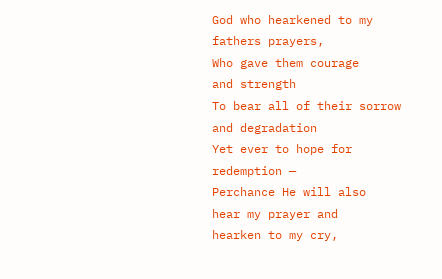God who hearkened to my
fathers prayers,
Who gave them courage
and strength
To bear all of their sorrow
and degradation
Yet ever to hope for
redemption —
Perchance He will also
hear my prayer and
hearken to my cry,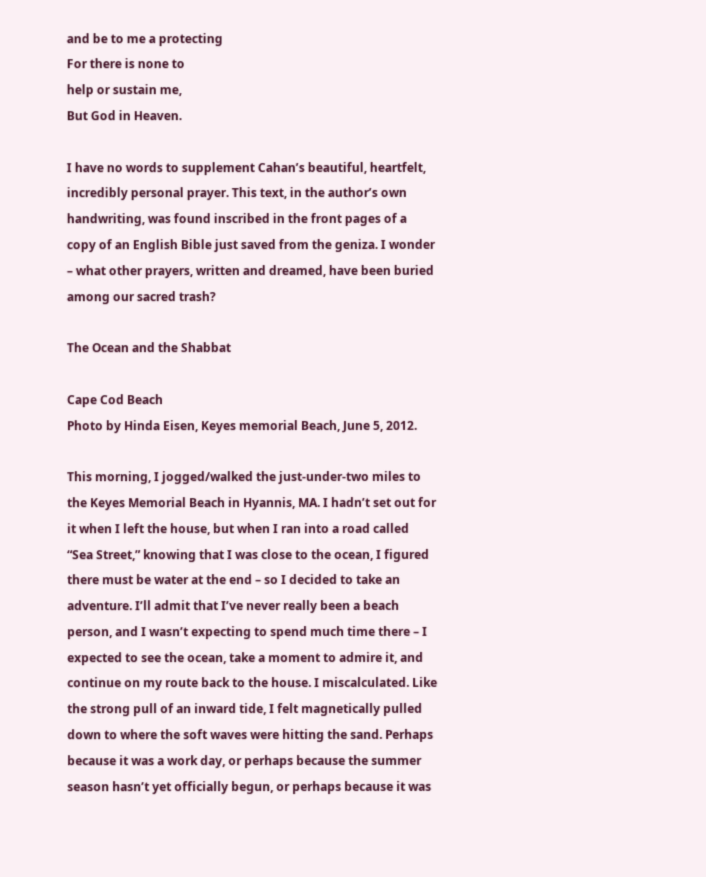and be to me a protecting
For there is none to
help or sustain me,
But God in Heaven.

I have no words to supplement Cahan’s beautiful, heartfelt, incredibly personal prayer. This text, in the author’s own handwriting, was found inscribed in the front pages of a copy of an English Bible just saved from the geniza. I wonder – what other prayers, written and dreamed, have been buried among our sacred trash?

The Ocean and the Shabbat

Cape Cod Beach
Photo by Hinda Eisen, Keyes memorial Beach, June 5, 2012.

This morning, I jogged/walked the just-under-two miles to the Keyes Memorial Beach in Hyannis, MA. I hadn’t set out for it when I left the house, but when I ran into a road called “Sea Street,” knowing that I was close to the ocean, I figured there must be water at the end – so I decided to take an adventure. I’ll admit that I’ve never really been a beach person, and I wasn’t expecting to spend much time there – I expected to see the ocean, take a moment to admire it, and continue on my route back to the house. I miscalculated. Like the strong pull of an inward tide, I felt magnetically pulled down to where the soft waves were hitting the sand. Perhaps because it was a work day, or perhaps because the summer season hasn’t yet officially begun, or perhaps because it was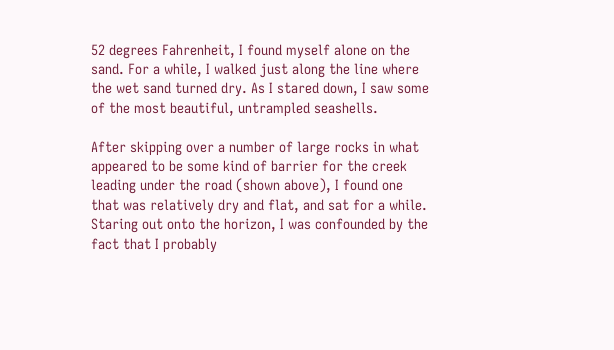52 degrees Fahrenheit, I found myself alone on the sand. For a while, I walked just along the line where the wet sand turned dry. As I stared down, I saw some of the most beautiful, untrampled seashells.

After skipping over a number of large rocks in what appeared to be some kind of barrier for the creek leading under the road (shown above), I found one that was relatively dry and flat, and sat for a while. Staring out onto the horizon, I was confounded by the fact that I probably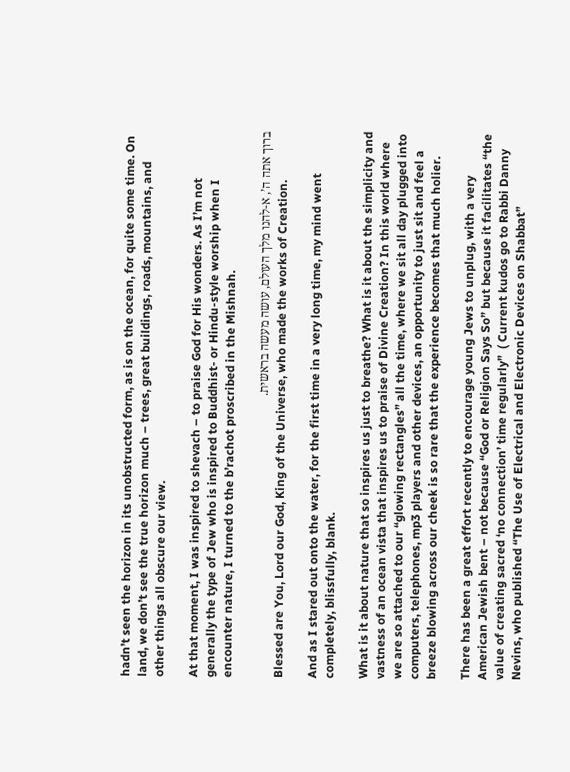hadn’t seen the horizon in its unobstructed form, as is on the ocean, for quite some time. On land, we don’t see the true horizon much – trees, great buildings, roads, mountains, and other things all obscure our view.

At that moment, I was inspired to shevach – to praise God for His wonders. As I’m not generally the type of Jew who is inspired to Buddhist- or Hindu-style worship when I encounter nature, I turned to the b’rachot proscribed in the Mishnah.

ברוך אתה ה’, א-להנו מלך העולם, עושה מעשה בראשית.
Blessed are You, Lord our God, King of the Universe, who made the works of Creation.

And as I stared out onto the water, for the first time in a very long time, my mind went completely, blissfully, blank.

What is it about nature that so inspires us just to breathe? What is it about the simplicity and vastness of an ocean vista that inspires us to praise of Divine Creation? In this world where we are so attached to our “glowing rectangles” all the time, where we sit all day plugged into computers, telephones, mp3 players and other devices, an opportunity to just sit and feel a breeze blowing across our cheek is so rare that the experience becomes that much holier.

There has been a great effort recently to encourage young Jews to unplug, with a very American Jewish bent – not because “God or Religion Says So” but because it facilitates “the value of creating sacred ‘no connection’ time regularly”  ( Current kudos go to Rabbi Danny Nevins, who published “The Use of Electrical and Electronic Devices on Shabbat”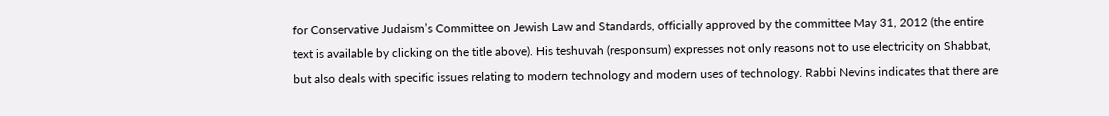for Conservative Judaism’s Committee on Jewish Law and Standards, officially approved by the committee May 31, 2012 (the entire text is available by clicking on the title above). His teshuvah (responsum) expresses not only reasons not to use electricity on Shabbat, but also deals with specific issues relating to modern technology and modern uses of technology. Rabbi Nevins indicates that there are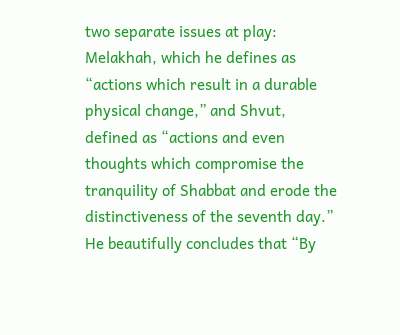two separate issues at play: Melakhah, which he defines as “actions which result in a durable physical change,” and Shvut, defined as “actions and even thoughts which compromise the tranquility of Shabbat and erode the distinctiveness of the seventh day.” He beautifully concludes that “By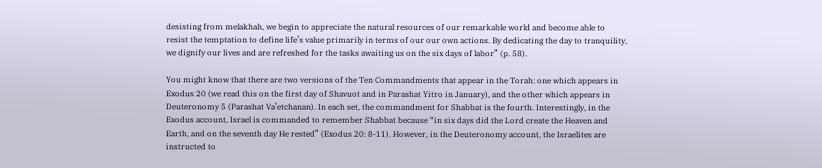desisting from melakhah, we begin to appreciate the natural resources of our remarkable world and become able to resist the temptation to define life’s value primarily in terms of our our own actions. By dedicating the day to tranquility, we dignify our lives and are refreshed for the tasks awaiting us on the six days of labor” (p. 58).

You might know that there are two versions of the Ten Commandments that appear in the Torah: one which appears in Exodus 20 (we read this on the first day of Shavuot and in Parashat Yitro in January), and the other which appears in Deuteronomy 5 (Parashat Va’etchanan). In each set, the commandment for Shabbat is the fourth. Interestingly, in the Exodus account, Israel is commanded to remember Shabbat because “in six days did the Lord create the Heaven and Earth, and on the seventh day He rested” (Exodus 20: 8-11). However, in the Deuteronomy account, the Israelites are instructed to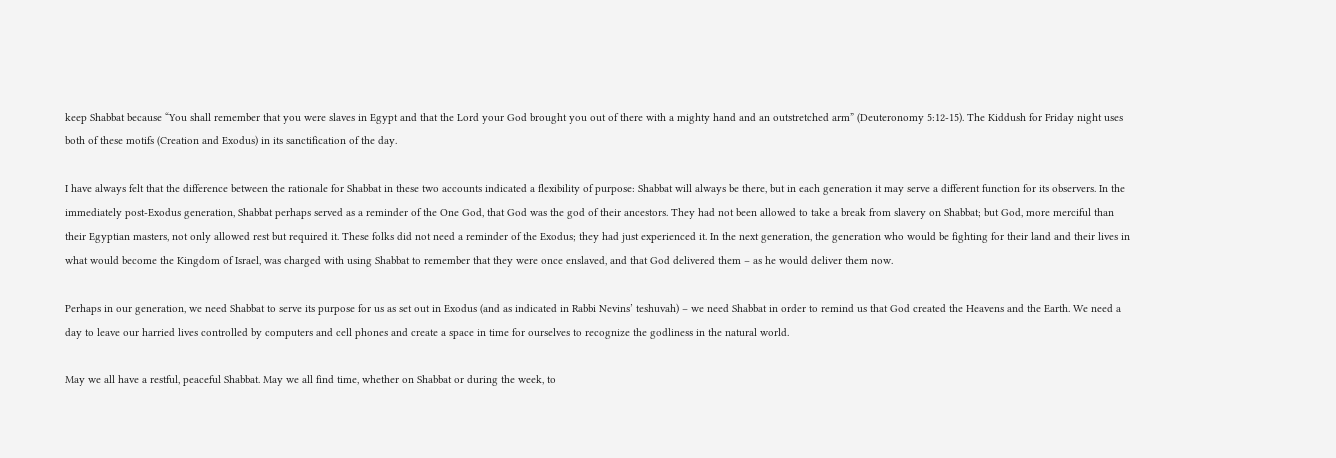keep Shabbat because “You shall remember that you were slaves in Egypt and that the Lord your God brought you out of there with a mighty hand and an outstretched arm” (Deuteronomy 5:12-15). The Kiddush for Friday night uses both of these motifs (Creation and Exodus) in its sanctification of the day.

I have always felt that the difference between the rationale for Shabbat in these two accounts indicated a flexibility of purpose: Shabbat will always be there, but in each generation it may serve a different function for its observers. In the immediately post-Exodus generation, Shabbat perhaps served as a reminder of the One God, that God was the god of their ancestors. They had not been allowed to take a break from slavery on Shabbat; but God, more merciful than their Egyptian masters, not only allowed rest but required it. These folks did not need a reminder of the Exodus; they had just experienced it. In the next generation, the generation who would be fighting for their land and their lives in what would become the Kingdom of Israel, was charged with using Shabbat to remember that they were once enslaved, and that God delivered them – as he would deliver them now.

Perhaps in our generation, we need Shabbat to serve its purpose for us as set out in Exodus (and as indicated in Rabbi Nevins’ teshuvah) – we need Shabbat in order to remind us that God created the Heavens and the Earth. We need a day to leave our harried lives controlled by computers and cell phones and create a space in time for ourselves to recognize the godliness in the natural world.

May we all have a restful, peaceful Shabbat. May we all find time, whether on Shabbat or during the week, to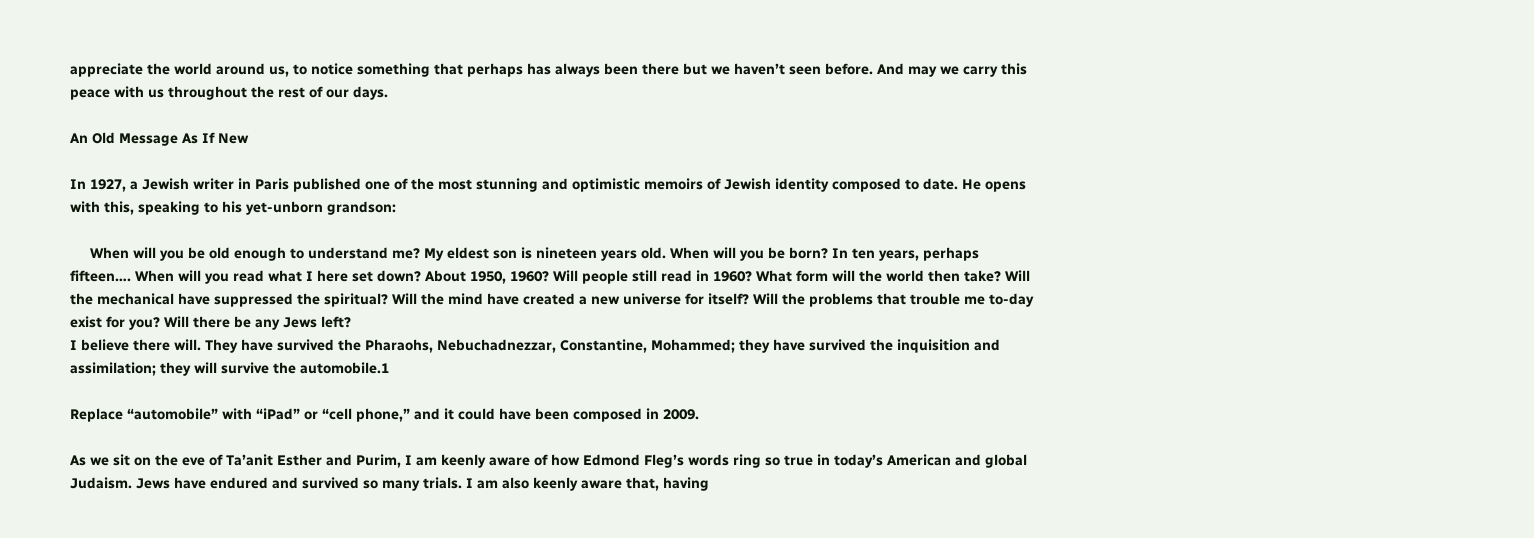appreciate the world around us, to notice something that perhaps has always been there but we haven’t seen before. And may we carry this peace with us throughout the rest of our days.

An Old Message As If New

In 1927, a Jewish writer in Paris published one of the most stunning and optimistic memoirs of Jewish identity composed to date. He opens with this, speaking to his yet-unborn grandson:

     When will you be old enough to understand me? My eldest son is nineteen years old. When will you be born? In ten years, perhaps fifteen…. When will you read what I here set down? About 1950, 1960? Will people still read in 1960? What form will the world then take? Will the mechanical have suppressed the spiritual? Will the mind have created a new universe for itself? Will the problems that trouble me to-day exist for you? Will there be any Jews left?
I believe there will. They have survived the Pharaohs, Nebuchadnezzar, Constantine, Mohammed; they have survived the inquisition and assimilation; they will survive the automobile.1

Replace “automobile” with “iPad” or “cell phone,” and it could have been composed in 2009.

As we sit on the eve of Ta’anit Esther and Purim, I am keenly aware of how Edmond Fleg’s words ring so true in today’s American and global Judaism. Jews have endured and survived so many trials. I am also keenly aware that, having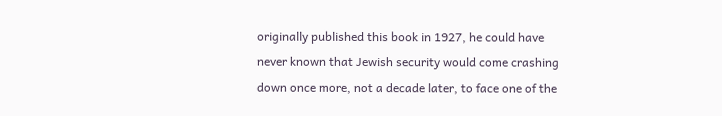originally published this book in 1927, he could have never known that Jewish security would come crashing down once more, not a decade later, to face one of the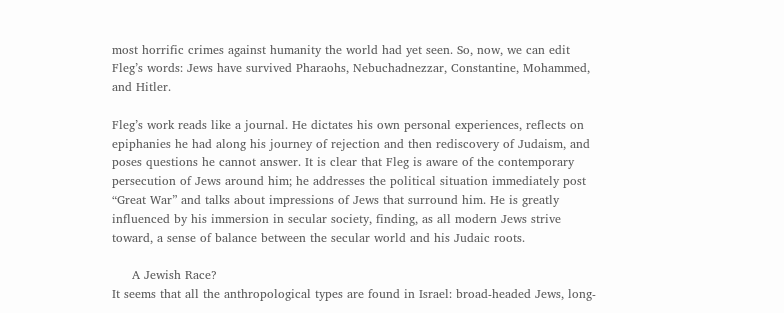most horrific crimes against humanity the world had yet seen. So, now, we can edit Fleg’s words: Jews have survived Pharaohs, Nebuchadnezzar, Constantine, Mohammed, and Hitler.

Fleg’s work reads like a journal. He dictates his own personal experiences, reflects on epiphanies he had along his journey of rejection and then rediscovery of Judaism, and poses questions he cannot answer. It is clear that Fleg is aware of the contemporary persecution of Jews around him; he addresses the political situation immediately post “Great War” and talks about impressions of Jews that surround him. He is greatly influenced by his immersion in secular society, finding, as all modern Jews strive toward, a sense of balance between the secular world and his Judaic roots.

     A Jewish Race?
It seems that all the anthropological types are found in Israel: broad-headed Jews, long-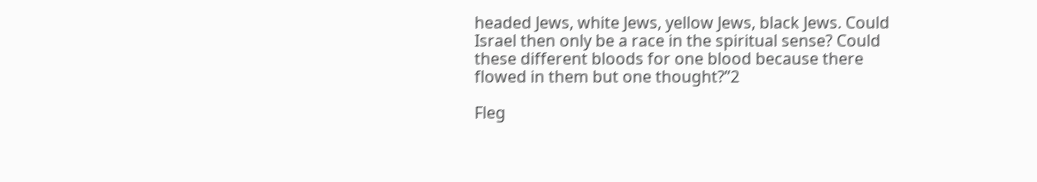headed Jews, white Jews, yellow Jews, black Jews. Could Israel then only be a race in the spiritual sense? Could these different bloods for one blood because there flowed in them but one thought?”2

Fleg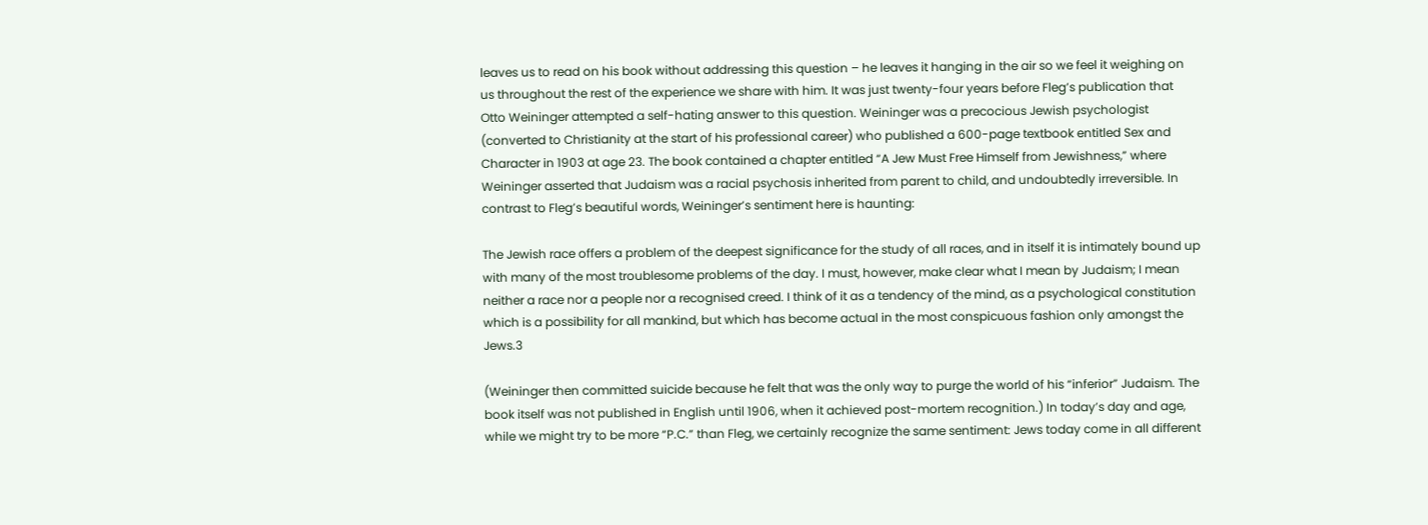leaves us to read on his book without addressing this question – he leaves it hanging in the air so we feel it weighing on us throughout the rest of the experience we share with him. It was just twenty-four years before Fleg’s publication that Otto Weininger attempted a self-hating answer to this question. Weininger was a precocious Jewish psychologist (converted to Christianity at the start of his professional career) who published a 600-page textbook entitled Sex and Character in 1903 at age 23. The book contained a chapter entitled “A Jew Must Free Himself from Jewishness,” where Weininger asserted that Judaism was a racial psychosis inherited from parent to child, and undoubtedly irreversible. In contrast to Fleg’s beautiful words, Weininger’s sentiment here is haunting:

The Jewish race offers a problem of the deepest significance for the study of all races, and in itself it is intimately bound up with many of the most troublesome problems of the day. I must, however, make clear what I mean by Judaism; I mean neither a race nor a people nor a recognised creed. I think of it as a tendency of the mind, as a psychological constitution which is a possibility for all mankind, but which has become actual in the most conspicuous fashion only amongst the Jews.3

(Weininger then committed suicide because he felt that was the only way to purge the world of his “inferior” Judaism. The book itself was not published in English until 1906, when it achieved post-mortem recognition.) In today’s day and age, while we might try to be more “P.C.” than Fleg, we certainly recognize the same sentiment: Jews today come in all different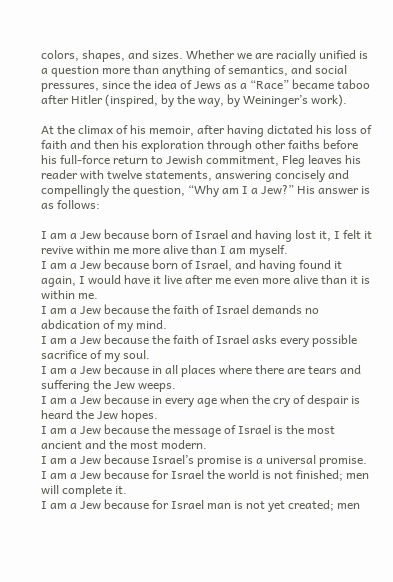colors, shapes, and sizes. Whether we are racially unified is a question more than anything of semantics, and social pressures, since the idea of Jews as a “Race” became taboo after Hitler (inspired, by the way, by Weininger’s work).

At the climax of his memoir, after having dictated his loss of faith and then his exploration through other faiths before his full-force return to Jewish commitment, Fleg leaves his reader with twelve statements, answering concisely and compellingly the question, “Why am I a Jew?” His answer is as follows:

I am a Jew because born of Israel and having lost it, I felt it revive within me more alive than I am myself.
I am a Jew because born of Israel, and having found it again, I would have it live after me even more alive than it is within me.
I am a Jew because the faith of Israel demands no abdication of my mind.
I am a Jew because the faith of Israel asks every possible sacrifice of my soul.
I am a Jew because in all places where there are tears and suffering the Jew weeps.
I am a Jew because in every age when the cry of despair is heard the Jew hopes.
I am a Jew because the message of Israel is the most ancient and the most modern.
I am a Jew because Israel’s promise is a universal promise.
I am a Jew because for Israel the world is not finished; men will complete it.
I am a Jew because for Israel man is not yet created; men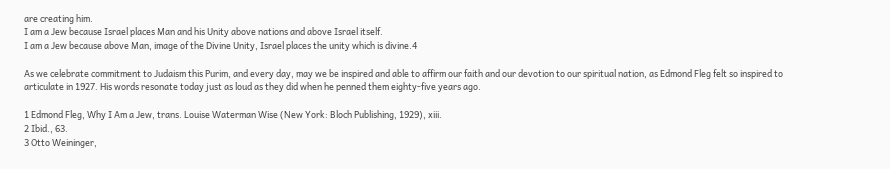are creating him.
I am a Jew because Israel places Man and his Unity above nations and above Israel itself.
I am a Jew because above Man, image of the Divine Unity, Israel places the unity which is divine.4

As we celebrate commitment to Judaism this Purim, and every day, may we be inspired and able to affirm our faith and our devotion to our spiritual nation, as Edmond Fleg felt so inspired to articulate in 1927. His words resonate today just as loud as they did when he penned them eighty-five years ago.

1 Edmond Fleg, Why I Am a Jew, trans. Louise Waterman Wise (New York: Bloch Publishing, 1929), xiii.
2 Ibid., 63.
3 Otto Weininger,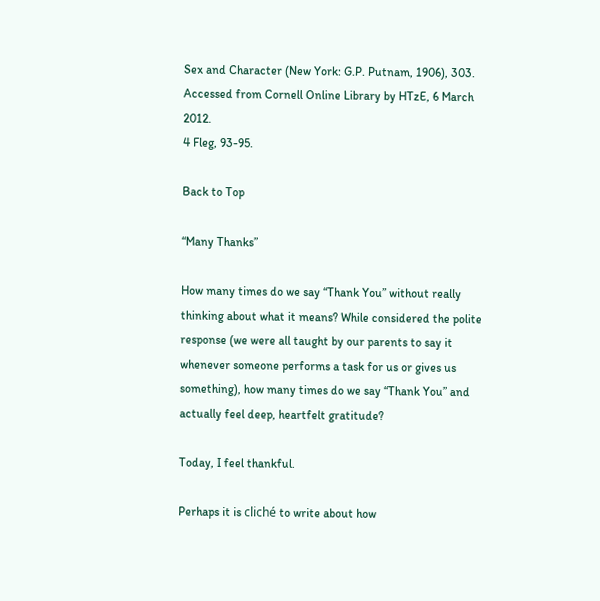Sex and Character (New York: G.P. Putnam, 1906), 303. Accessed from Cornell Online Library by HTzE, 6 March 2012.
4 Fleg, 93-95.

Back to Top

“Many Thanks”

How many times do we say “Thank You” without really thinking about what it means? While considered the polite response (we were all taught by our parents to say it whenever someone performs a task for us or gives us something), how many times do we say “Thank You” and actually feel deep, heartfelt gratitude?

Today, I feel thankful.

Perhaps it is cliché to write about how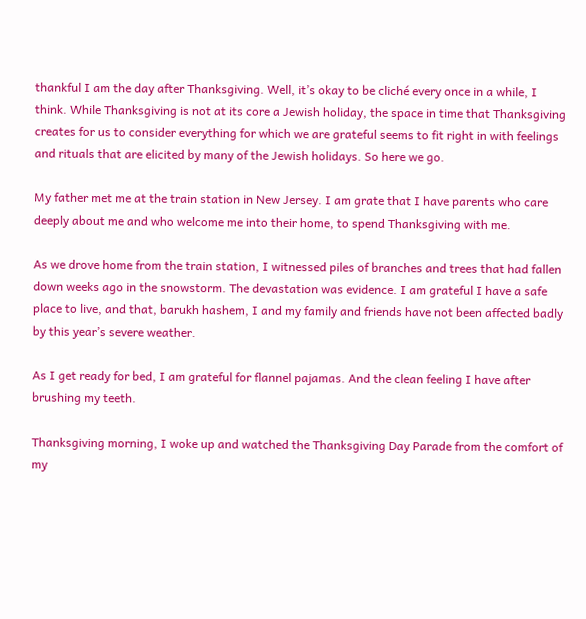thankful I am the day after Thanksgiving. Well, it’s okay to be cliché every once in a while, I think. While Thanksgiving is not at its core a Jewish holiday, the space in time that Thanksgiving creates for us to consider everything for which we are grateful seems to fit right in with feelings and rituals that are elicited by many of the Jewish holidays. So here we go.

My father met me at the train station in New Jersey. I am grate that I have parents who care deeply about me and who welcome me into their home, to spend Thanksgiving with me.

As we drove home from the train station, I witnessed piles of branches and trees that had fallen down weeks ago in the snowstorm. The devastation was evidence. I am grateful I have a safe place to live, and that, barukh hashem, I and my family and friends have not been affected badly by this year’s severe weather.

As I get ready for bed, I am grateful for flannel pajamas. And the clean feeling I have after brushing my teeth.

Thanksgiving morning, I woke up and watched the Thanksgiving Day Parade from the comfort of my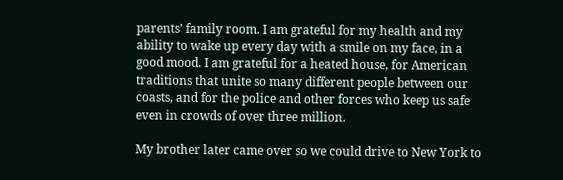parents’ family room. I am grateful for my health and my ability to wake up every day with a smile on my face, in a good mood. I am grateful for a heated house, for American traditions that unite so many different people between our coasts, and for the police and other forces who keep us safe even in crowds of over three million.

My brother later came over so we could drive to New York to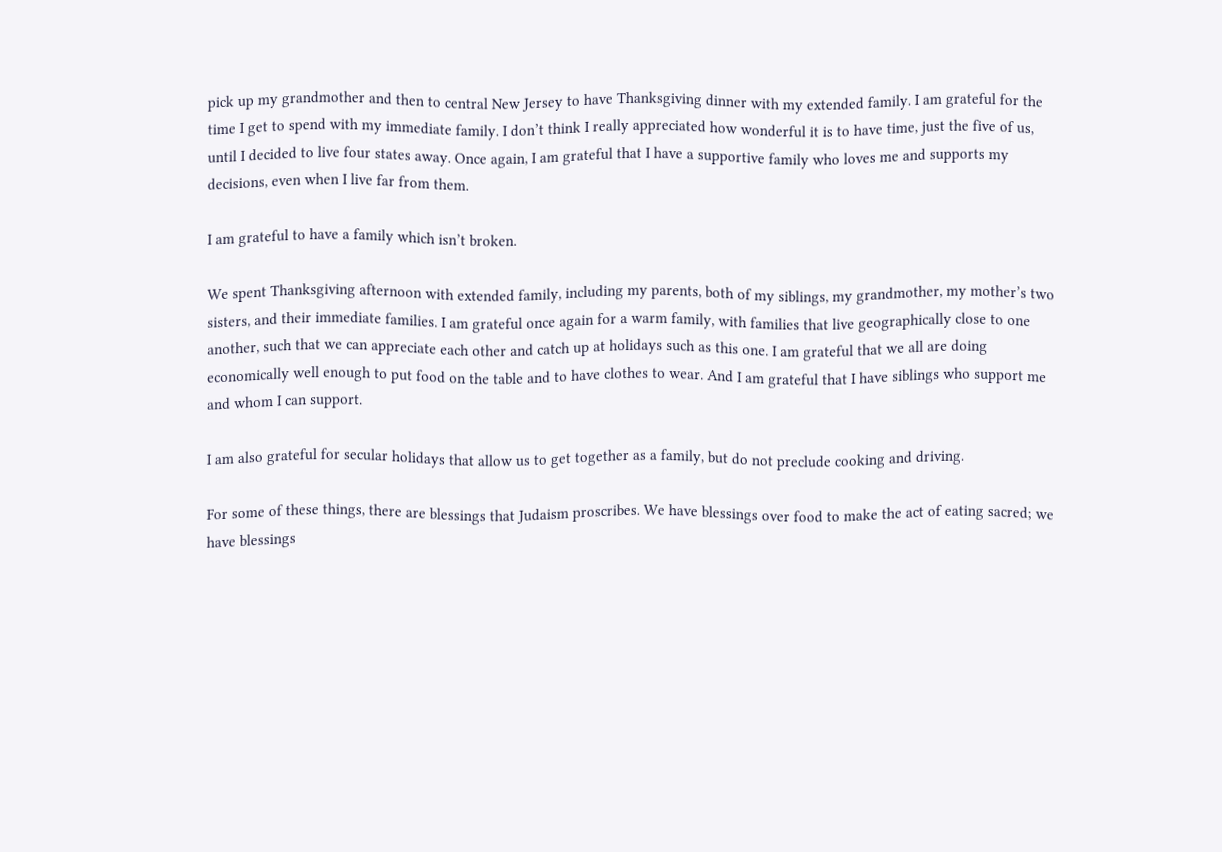pick up my grandmother and then to central New Jersey to have Thanksgiving dinner with my extended family. I am grateful for the time I get to spend with my immediate family. I don’t think I really appreciated how wonderful it is to have time, just the five of us, until I decided to live four states away. Once again, I am grateful that I have a supportive family who loves me and supports my decisions, even when I live far from them.

I am grateful to have a family which isn’t broken.

We spent Thanksgiving afternoon with extended family, including my parents, both of my siblings, my grandmother, my mother’s two sisters, and their immediate families. I am grateful once again for a warm family, with families that live geographically close to one another, such that we can appreciate each other and catch up at holidays such as this one. I am grateful that we all are doing economically well enough to put food on the table and to have clothes to wear. And I am grateful that I have siblings who support me and whom I can support.

I am also grateful for secular holidays that allow us to get together as a family, but do not preclude cooking and driving.

For some of these things, there are blessings that Judaism proscribes. We have blessings over food to make the act of eating sacred; we have blessings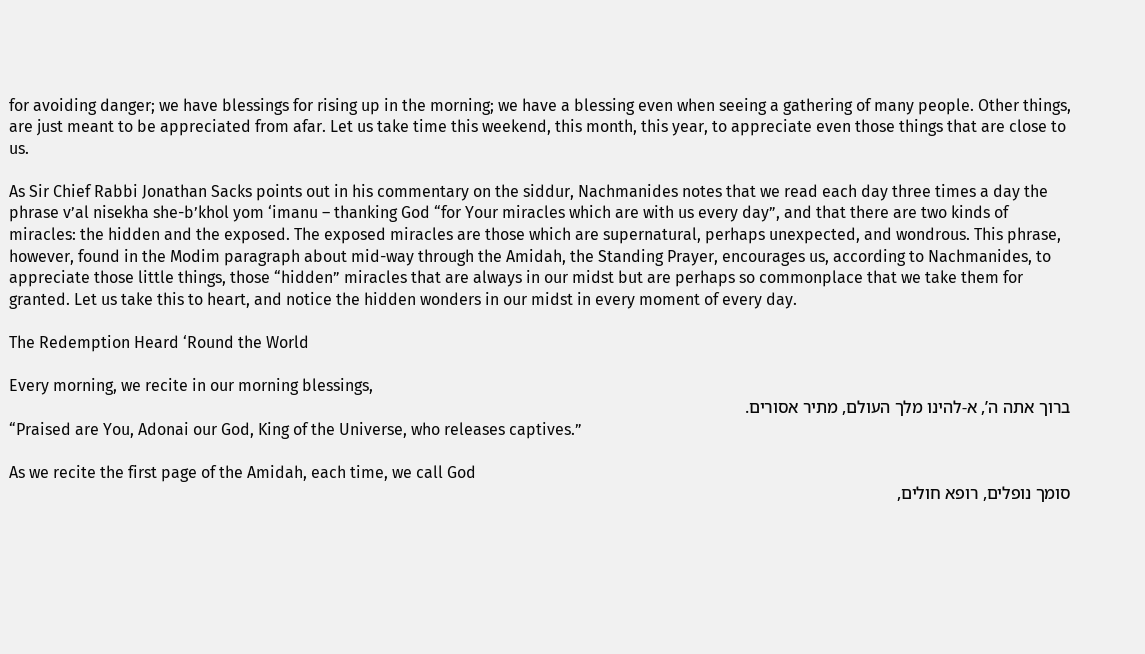for avoiding danger; we have blessings for rising up in the morning; we have a blessing even when seeing a gathering of many people. Other things, are just meant to be appreciated from afar. Let us take time this weekend, this month, this year, to appreciate even those things that are close to us.

As Sir Chief Rabbi Jonathan Sacks points out in his commentary on the siddur, Nachmanides notes that we read each day three times a day the phrase v’al nisekha she-b’khol yom ‘imanu – thanking God “for Your miracles which are with us every day”, and that there are two kinds of miracles: the hidden and the exposed. The exposed miracles are those which are supernatural, perhaps unexpected, and wondrous. This phrase, however, found in the Modim paragraph about mid-way through the Amidah, the Standing Prayer, encourages us, according to Nachmanides, to appreciate those little things, those “hidden” miracles that are always in our midst but are perhaps so commonplace that we take them for granted. Let us take this to heart, and notice the hidden wonders in our midst in every moment of every day.

The Redemption Heard ‘Round the World

Every morning, we recite in our morning blessings,
ברוך אתה ה’, א-להינו מלך העולם, מתיר אסורים.
“Praised are You, Adonai our God, King of the Universe, who releases captives.”

As we recite the first page of the Amidah, each time, we call God
סומך נופלים, רופא חולים,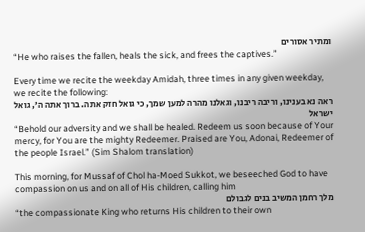ומתיר אסורים
“He who raises the fallen, heals the sick, and frees the captives.”

Every time we recite the weekday Amidah, three times in any given weekday, we recite the following:
ראה נא בענינו, וריבה ריבנו, וגאלנו מהרה למען שמך, כי גואל חזק אתה. ברוך אתה ה’, גואל ישראל
“Behold our adversity and we shall be healed. Redeem us soon because of Your mercy, for You are the mighty Redeemer. Praised are You, Adonai, Redeemer of the people Israel.” (Sim Shalom translation)

This morning, for Mussaf of Chol ha-Moed Sukkot, we beseeched God to have compassion on us and on all of His children, calling him
מלך רחמן המשיב בנים לגבולם
“the compassionate King who returns His children to their own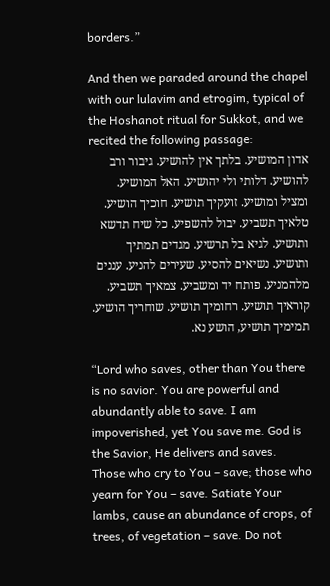borders.”

And then we paraded around the chapel with our lulavim and etrogim, typical of the Hoshanot ritual for Sukkot, and we recited the following passage:
אדון המושיע. בלתך אין להושיע. גיבור ורב להושיע. דלותי ולי יהושיע. האל המושיע. ומציל ומושיע. זועקיך תושיע. חוכיך הושיע. טלאיך תשביע. יבול להשפיע. כל שיח תדשא ותושיע. לגיא בל תרשיע. מגדים תמתיך ותושיע. נשיאים להסיע. שעירים להניע. עננים מלהמניע. פותח יד ומשביע. צמאיך תשביע. קוראיך תושיע. רחומיך תושיע. שוחריך הושיע. תמימיך תושיע, הושע נא.

“Lord who saves, other than You there is no savior. You are powerful and abundantly able to save. I am impoverished, yet You save me. God is the Savior, He delivers and saves. Those who cry to You – save; those who yearn for You – save. Satiate Your lambs, cause an abundance of crops, of trees, of vegetation – save. Do not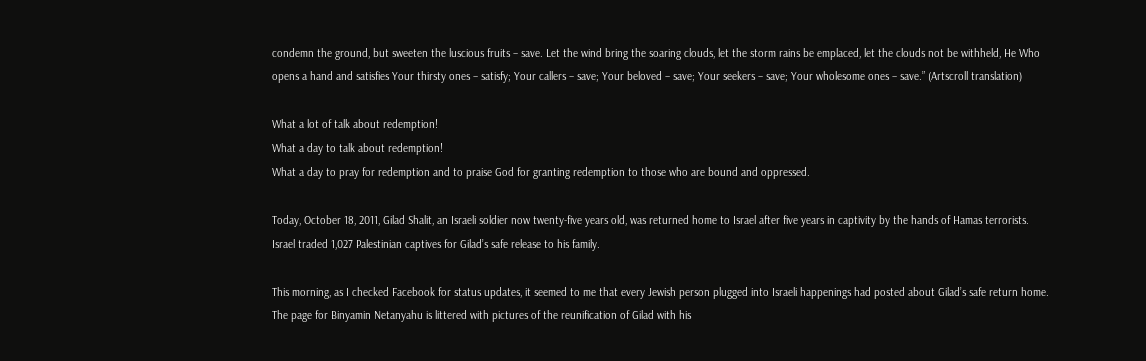condemn the ground, but sweeten the luscious fruits – save. Let the wind bring the soaring clouds, let the storm rains be emplaced, let the clouds not be withheld, He Who opens a hand and satisfies Your thirsty ones – satisfy; Your callers – save; Your beloved – save; Your seekers – save; Your wholesome ones – save.” (Artscroll translation)

What a lot of talk about redemption!
What a day to talk about redemption!
What a day to pray for redemption and to praise God for granting redemption to those who are bound and oppressed.

Today, October 18, 2011, Gilad Shalit, an Israeli soldier now twenty-five years old, was returned home to Israel after five years in captivity by the hands of Hamas terrorists. Israel traded 1,027 Palestinian captives for Gilad’s safe release to his family.

This morning, as I checked Facebook for status updates, it seemed to me that every Jewish person plugged into Israeli happenings had posted about Gilad’s safe return home. The page for Binyamin Netanyahu is littered with pictures of the reunification of Gilad with his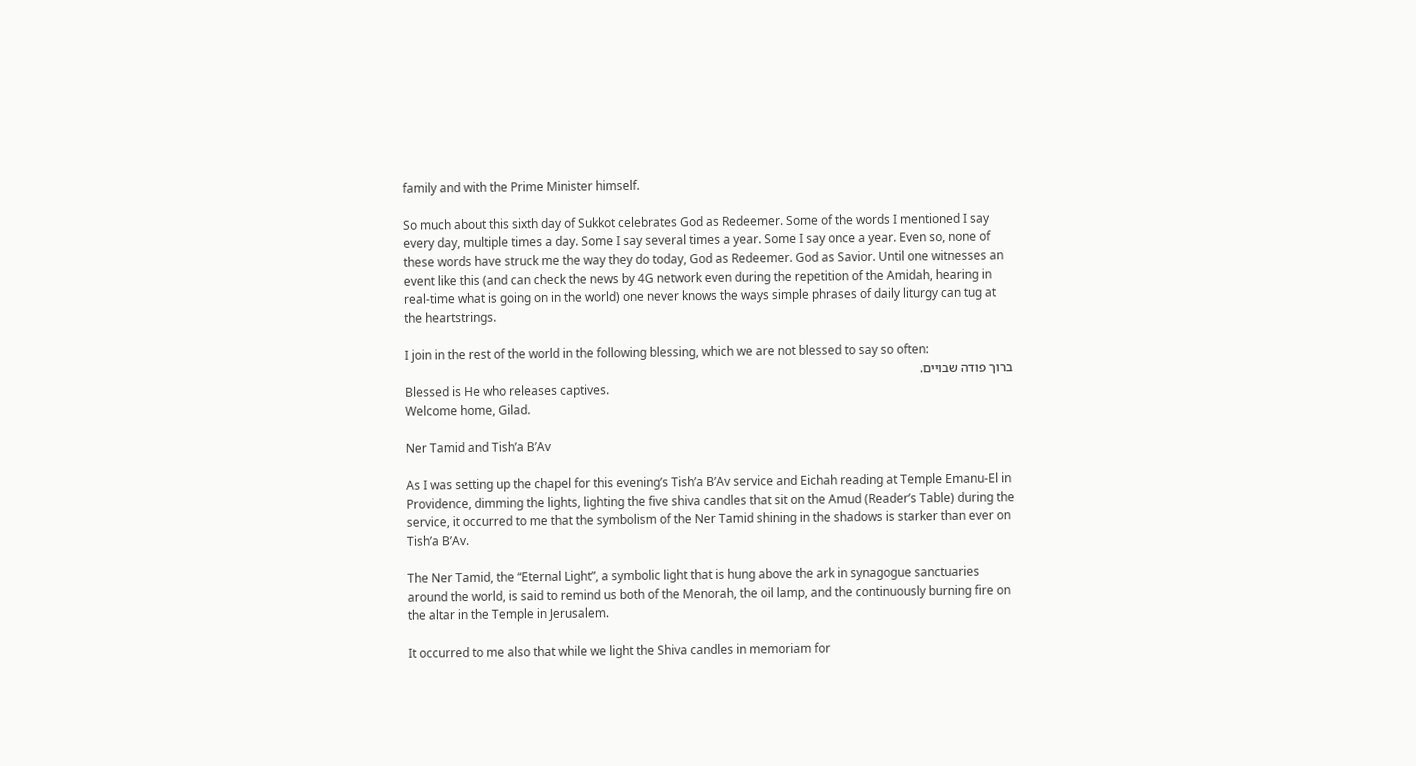family and with the Prime Minister himself.

So much about this sixth day of Sukkot celebrates God as Redeemer. Some of the words I mentioned I say every day, multiple times a day. Some I say several times a year. Some I say once a year. Even so, none of these words have struck me the way they do today, God as Redeemer. God as Savior. Until one witnesses an event like this (and can check the news by 4G network even during the repetition of the Amidah, hearing in real-time what is going on in the world) one never knows the ways simple phrases of daily liturgy can tug at the heartstrings.

I join in the rest of the world in the following blessing, which we are not blessed to say so often:
ברוך פודה שבויים.
Blessed is He who releases captives.
Welcome home, Gilad.

Ner Tamid and Tish’a B’Av

As I was setting up the chapel for this evening’s Tish’a B’Av service and Eichah reading at Temple Emanu-El in Providence, dimming the lights, lighting the five shiva candles that sit on the Amud (Reader’s Table) during the service, it occurred to me that the symbolism of the Ner Tamid shining in the shadows is starker than ever on Tish’a B’Av.

The Ner Tamid, the “Eternal Light”, a symbolic light that is hung above the ark in synagogue sanctuaries around the world, is said to remind us both of the Menorah, the oil lamp, and the continuously burning fire on the altar in the Temple in Jerusalem.

It occurred to me also that while we light the Shiva candles in memoriam for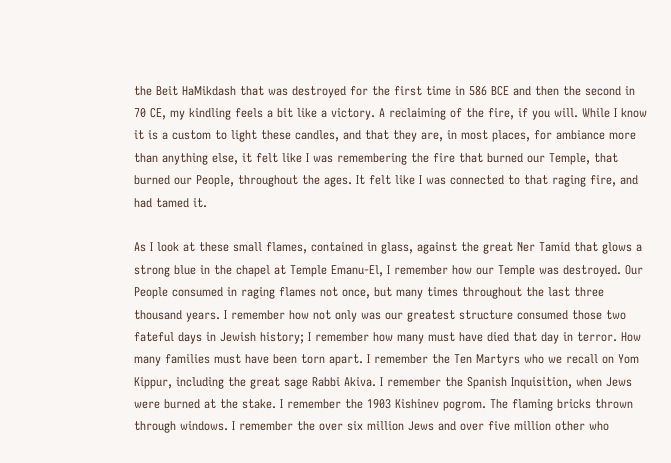the Beit HaMikdash that was destroyed for the first time in 586 BCE and then the second in 70 CE, my kindling feels a bit like a victory. A reclaiming of the fire, if you will. While I know it is a custom to light these candles, and that they are, in most places, for ambiance more than anything else, it felt like I was remembering the fire that burned our Temple, that burned our People, throughout the ages. It felt like I was connected to that raging fire, and had tamed it.

As I look at these small flames, contained in glass, against the great Ner Tamid that glows a strong blue in the chapel at Temple Emanu-El, I remember how our Temple was destroyed. Our People consumed in raging flames not once, but many times throughout the last three thousand years. I remember how not only was our greatest structure consumed those two fateful days in Jewish history; I remember how many must have died that day in terror. How many families must have been torn apart. I remember the Ten Martyrs who we recall on Yom Kippur, including the great sage Rabbi Akiva. I remember the Spanish Inquisition, when Jews were burned at the stake. I remember the 1903 Kishinev pogrom. The flaming bricks thrown through windows. I remember the over six million Jews and over five million other who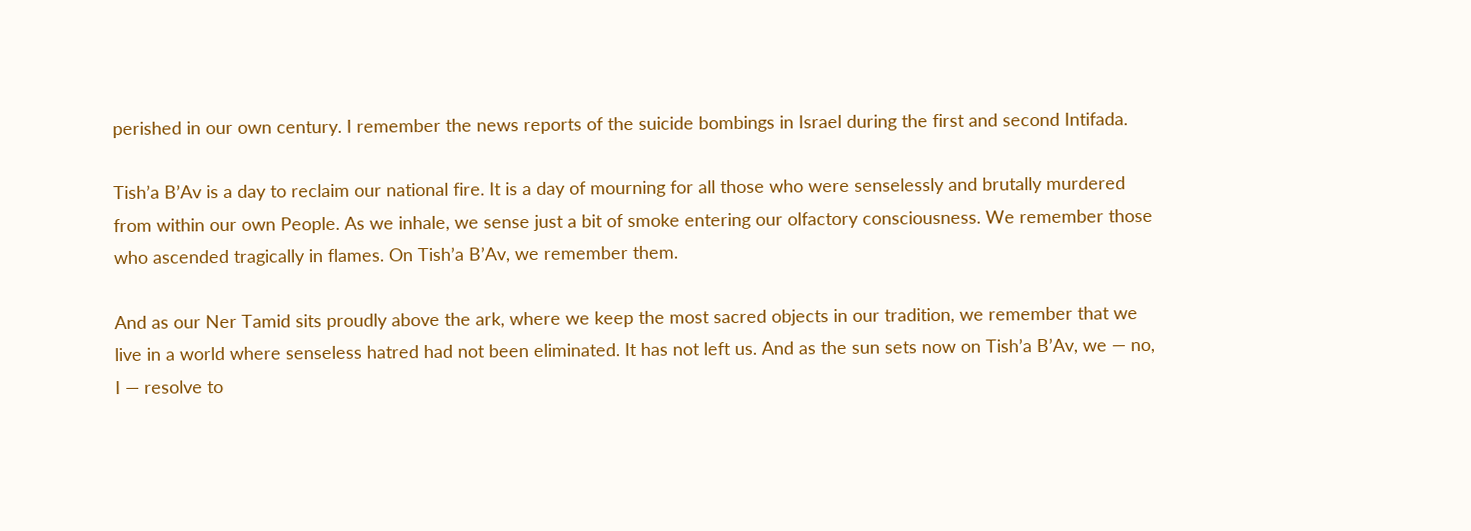perished in our own century. I remember the news reports of the suicide bombings in Israel during the first and second Intifada.

Tish’a B’Av is a day to reclaim our national fire. It is a day of mourning for all those who were senselessly and brutally murdered from within our own People. As we inhale, we sense just a bit of smoke entering our olfactory consciousness. We remember those who ascended tragically in flames. On Tish’a B’Av, we remember them.

And as our Ner Tamid sits proudly above the ark, where we keep the most sacred objects in our tradition, we remember that we live in a world where senseless hatred had not been eliminated. It has not left us. And as the sun sets now on Tish’a B’Av, we — no, I — resolve to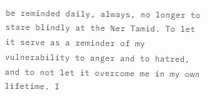be reminded daily, always, no longer to stare blindly at the Ner Tamid. To let it serve as a reminder of my vulnerability to anger and to hatred, and to not let it overcome me in my own lifetime. I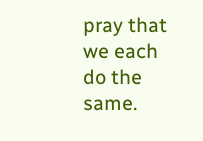pray that we each do the same.